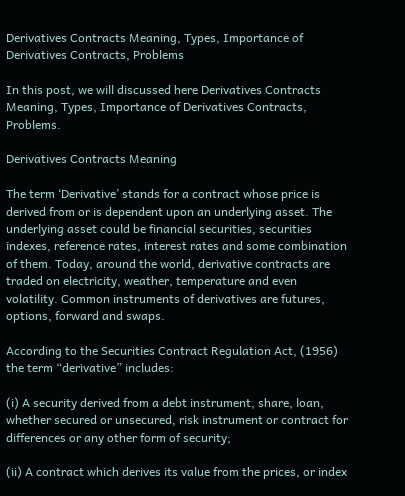Derivatives Contracts Meaning, Types, Importance of Derivatives Contracts, Problems

In this post, we will discussed here Derivatives Contracts Meaning, Types, Importance of Derivatives Contracts, Problems.

Derivatives Contracts Meaning

The term ‘Derivative’ stands for a contract whose price is derived from or is dependent upon an underlying asset. The underlying asset could be financial securities, securities indexes, reference rates, interest rates and some combination of them. Today, around the world, derivative contracts are traded on electricity, weather, temperature and even volatility. Common instruments of derivatives are futures, options, forward and swaps.

According to the Securities Contract Regulation Act, (1956) the term “derivative” includes:

(i) A security derived from a debt instrument, share, loan, whether secured or unsecured, risk instrument or contract for differences or any other form of security;

(ii) A contract which derives its value from the prices, or index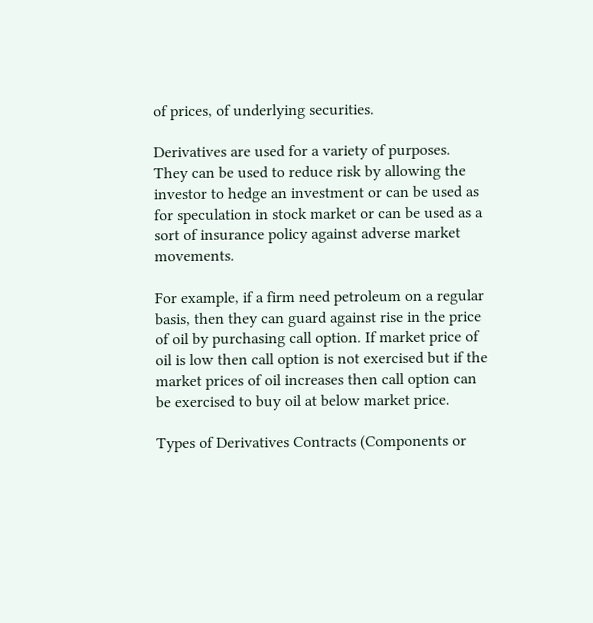of prices, of underlying securities.

Derivatives are used for a variety of purposes. They can be used to reduce risk by allowing the investor to hedge an investment or can be used as for speculation in stock market or can be used as a sort of insurance policy against adverse market movements.

For example, if a firm need petroleum on a regular basis, then they can guard against rise in the price of oil by purchasing call option. If market price of oil is low then call option is not exercised but if the market prices of oil increases then call option can be exercised to buy oil at below market price.

Types of Derivatives Contracts (Components or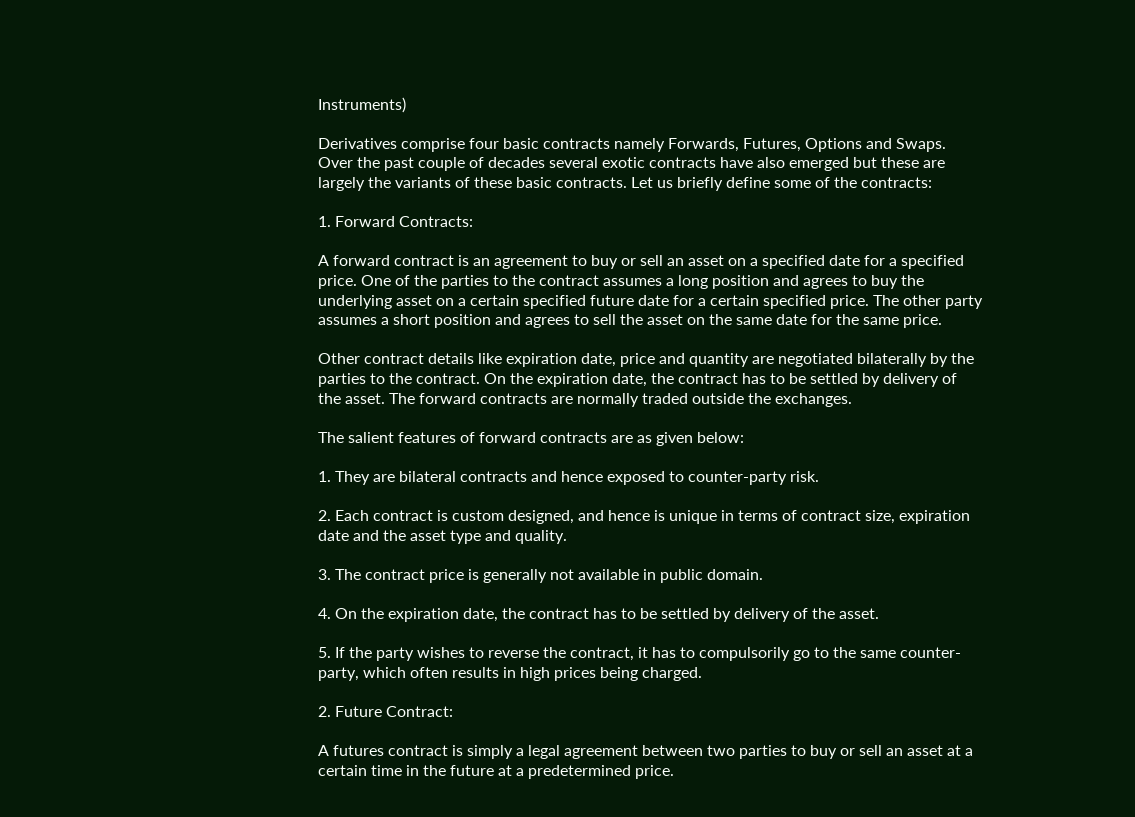Instruments)

Derivatives comprise four basic contracts namely Forwards, Futures, Options and Swaps. Over the past couple of decades several exotic contracts have also emerged but these are largely the variants of these basic contracts. Let us briefly define some of the contracts:

1. Forward Contracts:

A forward contract is an agreement to buy or sell an asset on a specified date for a specified price. One of the parties to the contract assumes a long position and agrees to buy the underlying asset on a certain specified future date for a certain specified price. The other party assumes a short position and agrees to sell the asset on the same date for the same price.

Other contract details like expiration date, price and quantity are negotiated bilaterally by the parties to the contract. On the expiration date, the contract has to be settled by delivery of the asset. The forward contracts are normally traded outside the exchanges.

The salient features of forward contracts are as given below:

1. They are bilateral contracts and hence exposed to counter-party risk.

2. Each contract is custom designed, and hence is unique in terms of contract size, expiration date and the asset type and quality.

3. The contract price is generally not available in public domain.

4. On the expiration date, the contract has to be settled by delivery of the asset.

5. If the party wishes to reverse the contract, it has to compulsorily go to the same counter-party, which often results in high prices being charged.

2. Future Contract:

A futures contract is simply a legal agreement between two parties to buy or sell an asset at a certain time in the future at a predetermined price.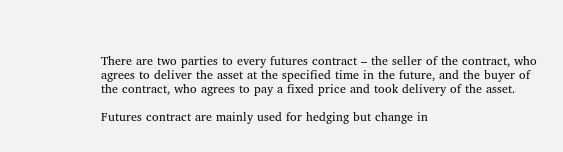There are two parties to every futures contract – the seller of the contract, who agrees to deliver the asset at the specified time in the future, and the buyer of the contract, who agrees to pay a fixed price and took delivery of the asset.

Futures contract are mainly used for hedging but change in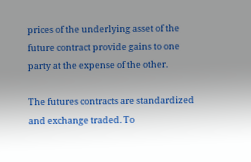prices of the underlying asset of the future contract provide gains to one party at the expense of the other.

The futures contracts are standardized and exchange traded. To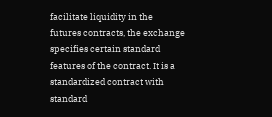facilitate liquidity in the futures contracts, the exchange specifies certain standard features of the contract. It is a standardized contract with standard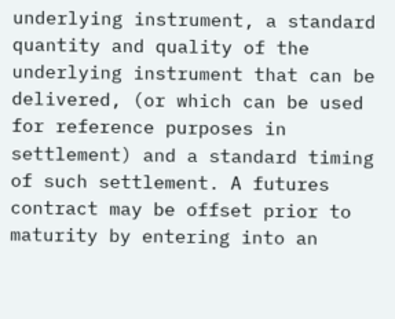underlying instrument, a standard quantity and quality of the underlying instrument that can be delivered, (or which can be used for reference purposes in settlement) and a standard timing of such settlement. A futures contract may be offset prior to maturity by entering into an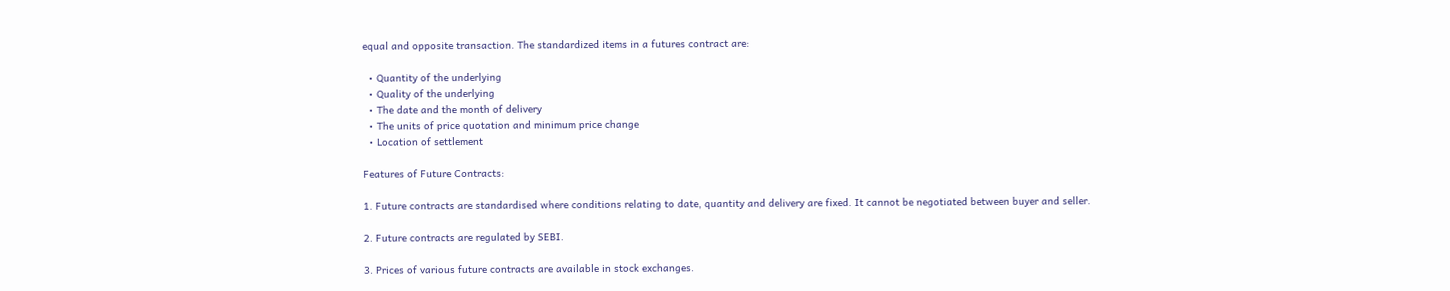equal and opposite transaction. The standardized items in a futures contract are:

  • Quantity of the underlying
  • Quality of the underlying
  • The date and the month of delivery
  • The units of price quotation and minimum price change
  • Location of settlement

Features of Future Contracts:

1. Future contracts are standardised where conditions relating to date, quantity and delivery are fixed. It cannot be negotiated between buyer and seller.

2. Future contracts are regulated by SEBI.

3. Prices of various future contracts are available in stock exchanges.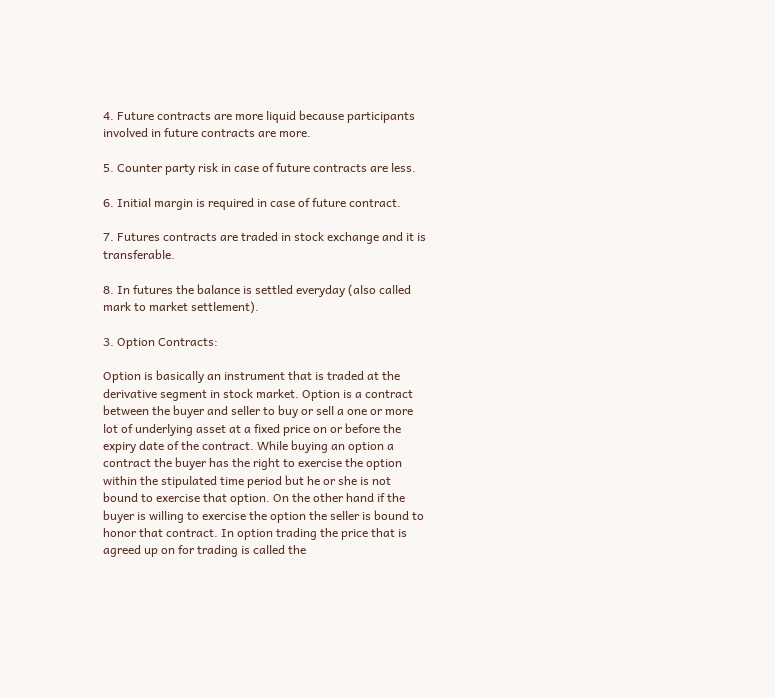4. Future contracts are more liquid because participants involved in future contracts are more.

5. Counter party risk in case of future contracts are less.

6. Initial margin is required in case of future contract.

7. Futures contracts are traded in stock exchange and it is transferable.

8. In futures the balance is settled everyday (also called mark to market settlement).

3. Option Contracts:

Option is basically an instrument that is traded at the derivative segment in stock market. Option is a contract between the buyer and seller to buy or sell a one or more lot of underlying asset at a fixed price on or before the expiry date of the contract. While buying an option a contract the buyer has the right to exercise the option within the stipulated time period but he or she is not bound to exercise that option. On the other hand if the buyer is willing to exercise the option the seller is bound to honor that contract. In option trading the price that is agreed up on for trading is called the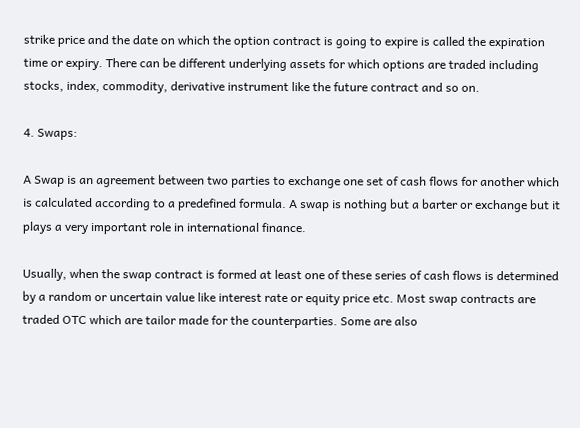strike price and the date on which the option contract is going to expire is called the expiration time or expiry. There can be different underlying assets for which options are traded including stocks, index, commodity, derivative instrument like the future contract and so on.

4. Swaps:

A Swap is an agreement between two parties to exchange one set of cash flows for another which is calculated according to a predefined formula. A swap is nothing but a barter or exchange but it plays a very important role in international finance.

Usually, when the swap contract is formed at least one of these series of cash flows is determined by a random or uncertain value like interest rate or equity price etc. Most swap contracts are traded OTC which are tailor made for the counterparties. Some are also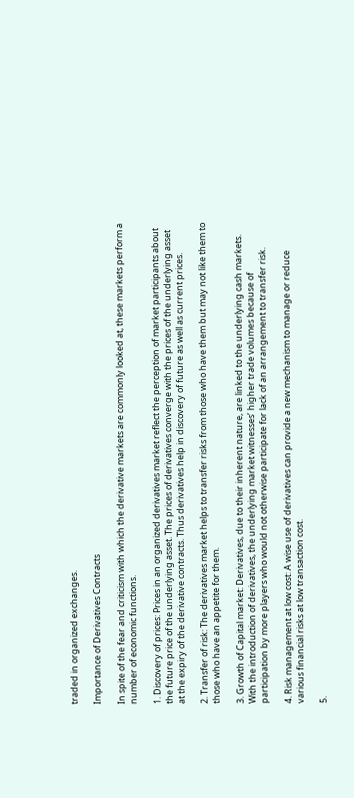traded in organized exchanges.

Importance of Derivatives Contracts

In spite of the fear and criticism with which the derivative markets are commonly looked at, these markets perform a number of economic functions.

1. Discovery of prices: Prices in an organized derivatives market reflect the perception of market participants about the future price of the underlying asset. The prices of derivatives converge with the prices of the underlying asset at the expiry of the derivative contracts. Thus derivatives help in discovery of future as well as current prices.

2. Transfer of risk: The derivatives market helps to transfer risks from those who have them but may not like them to those who have an appetite for them.

3. Growth of Capital market: Derivatives, due to their inherent nature, are linked to the underlying cash markets. With the introduction of derivatives, the underlying market witnesses’ higher trade volumes because of participation by more players who would not otherwise participate for lack of an arrangement to transfer risk.

4. Risk management at low cost: A wise use of derivatives can provide a new mechanism to manage or reduce various financial risks at low transaction cost.

5.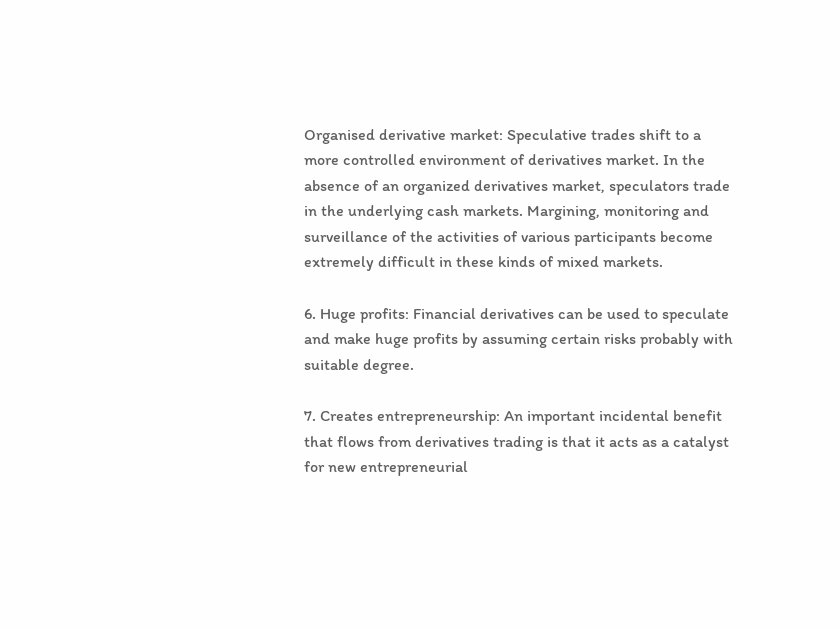Organised derivative market: Speculative trades shift to a more controlled environment of derivatives market. In the absence of an organized derivatives market, speculators trade in the underlying cash markets. Margining, monitoring and surveillance of the activities of various participants become extremely difficult in these kinds of mixed markets.

6. Huge profits: Financial derivatives can be used to speculate and make huge profits by assuming certain risks probably with suitable degree.

7. Creates entrepreneurship: An important incidental benefit that flows from derivatives trading is that it acts as a catalyst for new entrepreneurial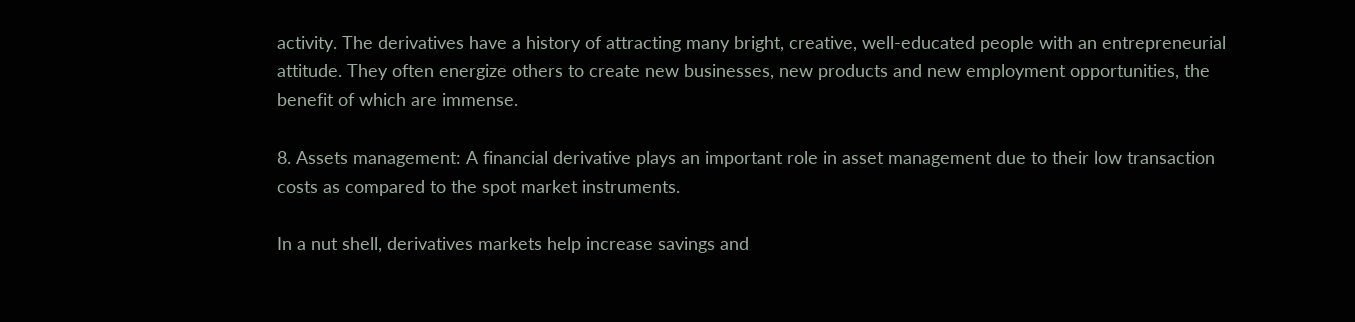activity. The derivatives have a history of attracting many bright, creative, well-educated people with an entrepreneurial attitude. They often energize others to create new businesses, new products and new employment opportunities, the benefit of which are immense.

8. Assets management: A financial derivative plays an important role in asset management due to their low transaction costs as compared to the spot market instruments.

In a nut shell, derivatives markets help increase savings and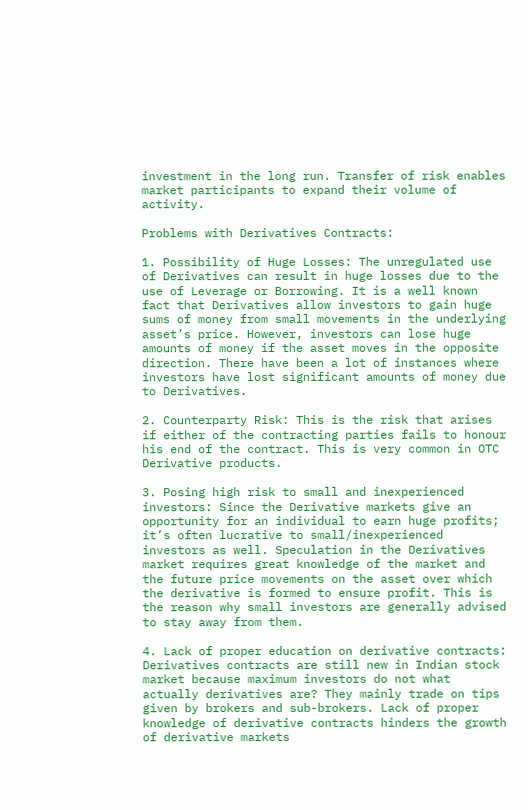investment in the long run. Transfer of risk enables market participants to expand their volume of activity.

Problems with Derivatives Contracts:

1. Possibility of Huge Losses: The unregulated use of Derivatives can result in huge losses due to the use of Leverage or Borrowing. It is a well known fact that Derivatives allow investors to gain huge sums of money from small movements in the underlying asset’s price. However, investors can lose huge amounts of money if the asset moves in the opposite direction. There have been a lot of instances where investors have lost significant amounts of money due to Derivatives.

2. Counterparty Risk: This is the risk that arises if either of the contracting parties fails to honour his end of the contract. This is very common in OTC Derivative products.

3. Posing high risk to small and inexperienced investors: Since the Derivative markets give an opportunity for an individual to earn huge profits; it’s often lucrative to small/inexperienced investors as well. Speculation in the Derivatives market requires great knowledge of the market and the future price movements on the asset over which the derivative is formed to ensure profit. This is the reason why small investors are generally advised to stay away from them.

4. Lack of proper education on derivative contracts: Derivatives contracts are still new in Indian stock market because maximum investors do not what actually derivatives are? They mainly trade on tips given by brokers and sub-brokers. Lack of proper knowledge of derivative contracts hinders the growth of derivative markets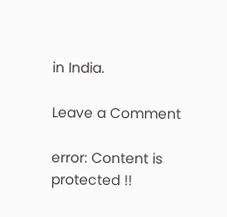in India.

Leave a Comment

error: Content is protected !!